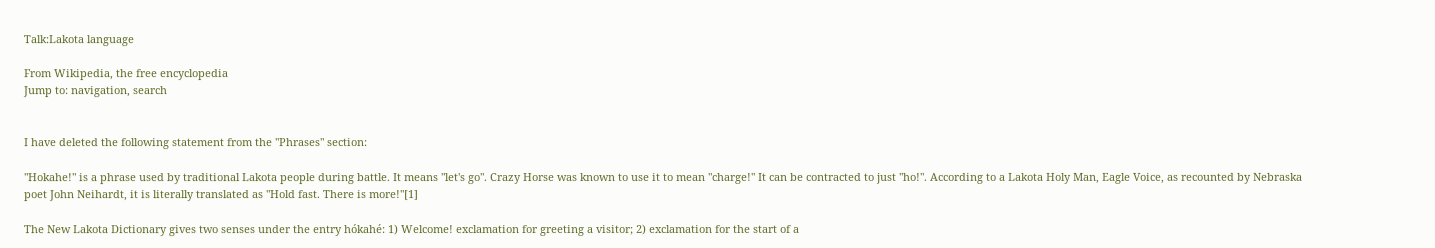Talk:Lakota language

From Wikipedia, the free encyclopedia
Jump to: navigation, search


I have deleted the following statement from the "Phrases" section:

"Hokahe!" is a phrase used by traditional Lakota people during battle. It means "let's go". Crazy Horse was known to use it to mean "charge!" It can be contracted to just "ho!". According to a Lakota Holy Man, Eagle Voice, as recounted by Nebraska poet John Neihardt, it is literally translated as "Hold fast. There is more!"[1]

The New Lakota Dictionary gives two senses under the entry hókahé: 1) Welcome! exclamation for greeting a visitor; 2) exclamation for the start of a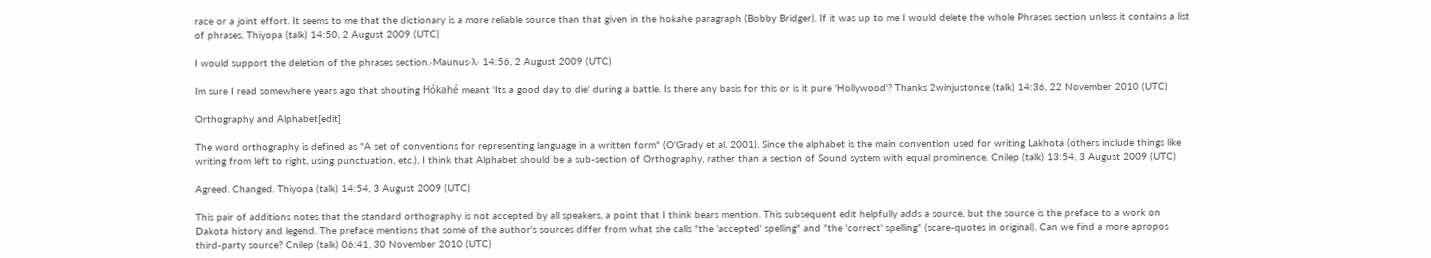race or a joint effort. It seems to me that the dictionary is a more reliable source than that given in the hokahe paragraph (Bobby Bridger). If it was up to me I would delete the whole Phrases section unless it contains a list of phrases. Thiyopa (talk) 14:50, 2 August 2009 (UTC)

I would support the deletion of the phrases section.·Maunus·ƛ· 14:56, 2 August 2009 (UTC)

Im sure I read somewhere years ago that shouting Hókahé meant 'Its a good day to die' during a battle. Is there any basis for this or is it pure 'Hollywood'? Thanks 2winjustonce (talk) 14:36, 22 November 2010 (UTC)

Orthography and Alphabet[edit]

The word orthography is defined as "A set of conventions for representing language in a written form" (O'Grady et al. 2001). Since the alphabet is the main convention used for writing Lakhota (others include things like writing from left to right, using punctuation, etc.), I think that Alphabet should be a sub-section of Orthography, rather than a section of Sound system with equal prominence. Cnilep (talk) 13:54, 3 August 2009 (UTC)

Agreed. Changed. Thiyopa (talk) 14:54, 3 August 2009 (UTC)

This pair of additions notes that the standard orthography is not accepted by all speakers, a point that I think bears mention. This subsequent edit helpfully adds a source, but the source is the preface to a work on Dakota history and legend. The preface mentions that some of the author's sources differ from what she calls "the 'accepted' spelling" and "the 'correct' spelling" (scare-quotes in original). Can we find a more apropos third-party source? Cnilep (talk) 06:41, 30 November 2010 (UTC)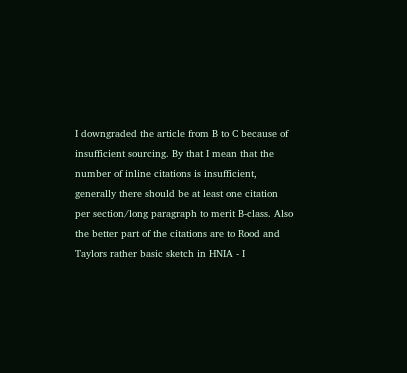I downgraded the article from B to C because of insufficient sourcing. By that I mean that the number of inline citations is insufficient, generally there should be at least one citation per section/long paragraph to merit B-class. Also the better part of the citations are to Rood and Taylors rather basic sketch in HNIA - I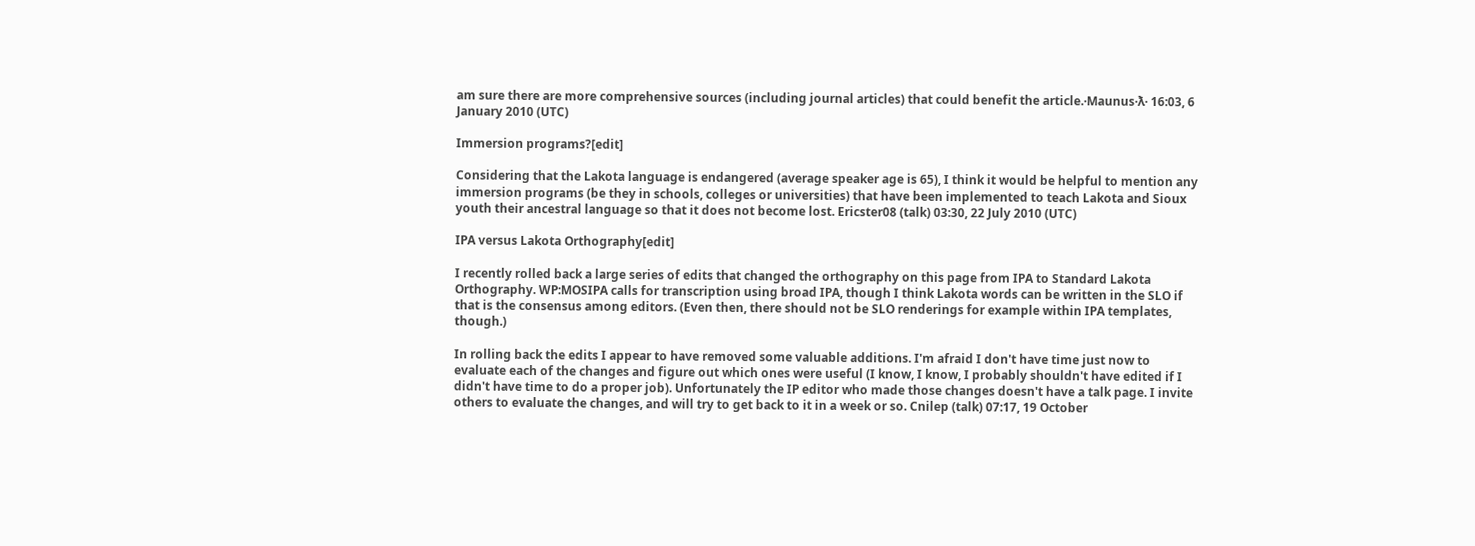am sure there are more comprehensive sources (including journal articles) that could benefit the article.·Maunus·ƛ· 16:03, 6 January 2010 (UTC)

Immersion programs?[edit]

Considering that the Lakota language is endangered (average speaker age is 65), I think it would be helpful to mention any immersion programs (be they in schools, colleges or universities) that have been implemented to teach Lakota and Sioux youth their ancestral language so that it does not become lost. Ericster08 (talk) 03:30, 22 July 2010 (UTC)

IPA versus Lakota Orthography[edit]

I recently rolled back a large series of edits that changed the orthography on this page from IPA to Standard Lakota Orthography. WP:MOSIPA calls for transcription using broad IPA, though I think Lakota words can be written in the SLO if that is the consensus among editors. (Even then, there should not be SLO renderings for example within IPA templates, though.)

In rolling back the edits I appear to have removed some valuable additions. I'm afraid I don't have time just now to evaluate each of the changes and figure out which ones were useful (I know, I know, I probably shouldn't have edited if I didn't have time to do a proper job). Unfortunately the IP editor who made those changes doesn't have a talk page. I invite others to evaluate the changes, and will try to get back to it in a week or so. Cnilep (talk) 07:17, 19 October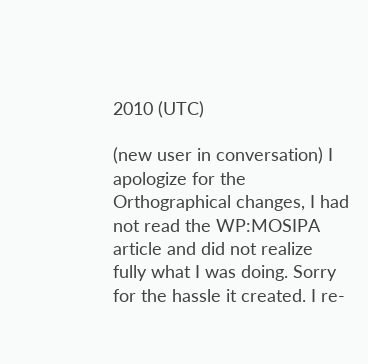2010 (UTC)

(new user in conversation) I apologize for the Orthographical changes, I had not read the WP:MOSIPA article and did not realize fully what I was doing. Sorry for the hassle it created. I re-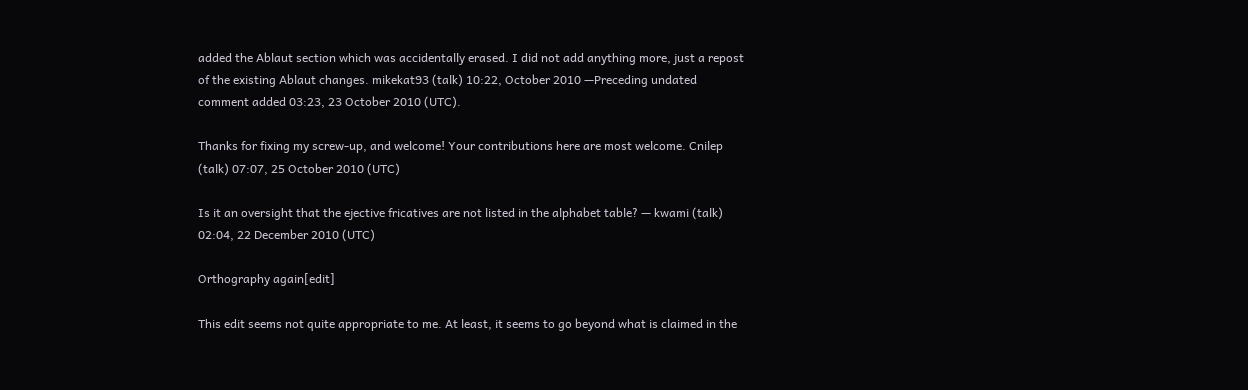added the Ablaut section which was accidentally erased. I did not add anything more, just a repost of the existing Ablaut changes. mikekat93 (talk) 10:22, October 2010 —Preceding undated comment added 03:23, 23 October 2010 (UTC).

Thanks for fixing my screw-up, and welcome! Your contributions here are most welcome. Cnilep (talk) 07:07, 25 October 2010 (UTC)

Is it an oversight that the ejective fricatives are not listed in the alphabet table? — kwami (talk) 02:04, 22 December 2010 (UTC)

Orthography again[edit]

This edit seems not quite appropriate to me. At least, it seems to go beyond what is claimed in the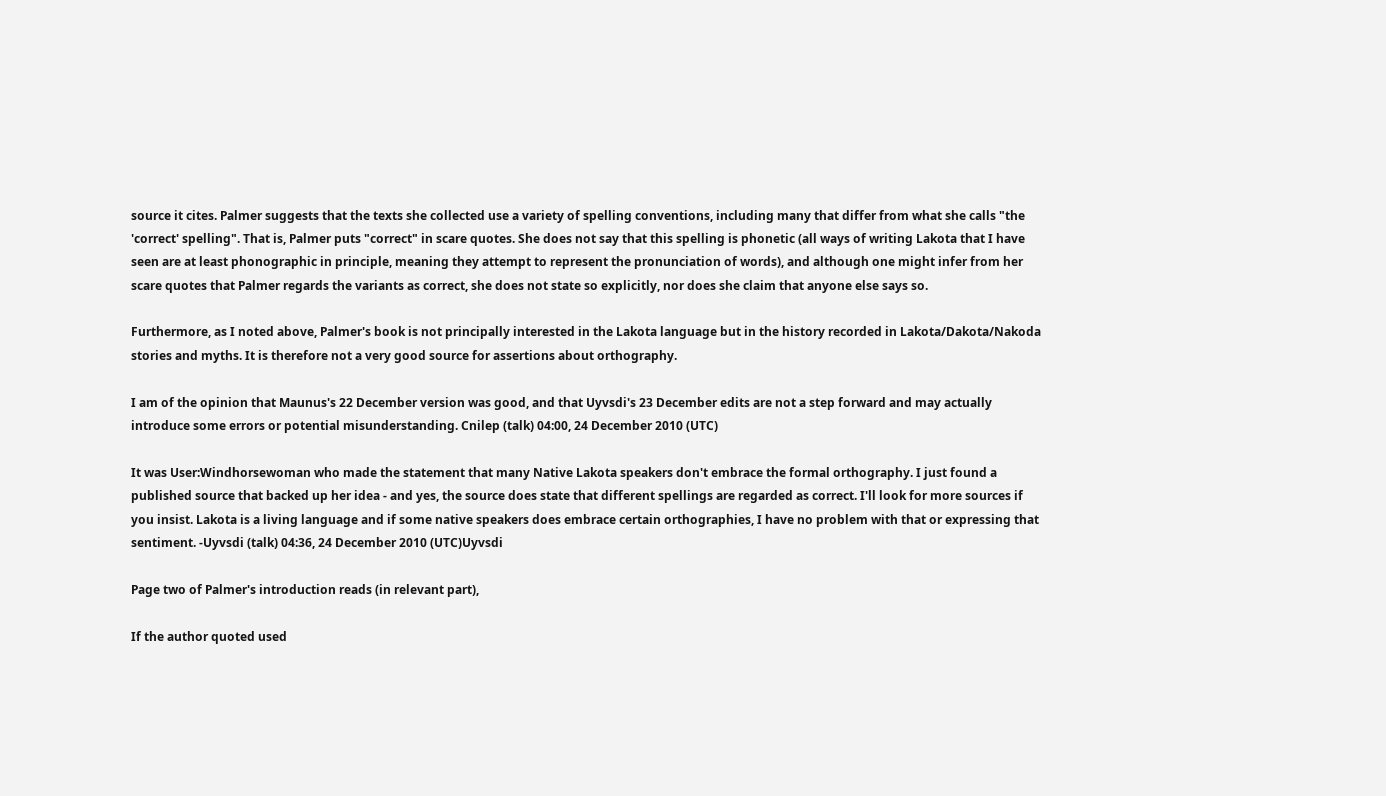source it cites. Palmer suggests that the texts she collected use a variety of spelling conventions, including many that differ from what she calls "the 'correct' spelling". That is, Palmer puts "correct" in scare quotes. She does not say that this spelling is phonetic (all ways of writing Lakota that I have seen are at least phonographic in principle, meaning they attempt to represent the pronunciation of words), and although one might infer from her scare quotes that Palmer regards the variants as correct, she does not state so explicitly, nor does she claim that anyone else says so.

Furthermore, as I noted above, Palmer's book is not principally interested in the Lakota language but in the history recorded in Lakota/Dakota/Nakoda stories and myths. It is therefore not a very good source for assertions about orthography.

I am of the opinion that Maunus's 22 December version was good, and that Uyvsdi's 23 December edits are not a step forward and may actually introduce some errors or potential misunderstanding. Cnilep (talk) 04:00, 24 December 2010 (UTC)

It was User:Windhorsewoman who made the statement that many Native Lakota speakers don't embrace the formal orthography. I just found a published source that backed up her idea - and yes, the source does state that different spellings are regarded as correct. I'll look for more sources if you insist. Lakota is a living language and if some native speakers does embrace certain orthographies, I have no problem with that or expressing that sentiment. -Uyvsdi (talk) 04:36, 24 December 2010 (UTC)Uyvsdi

Page two of Palmer's introduction reads (in relevant part),

If the author quoted used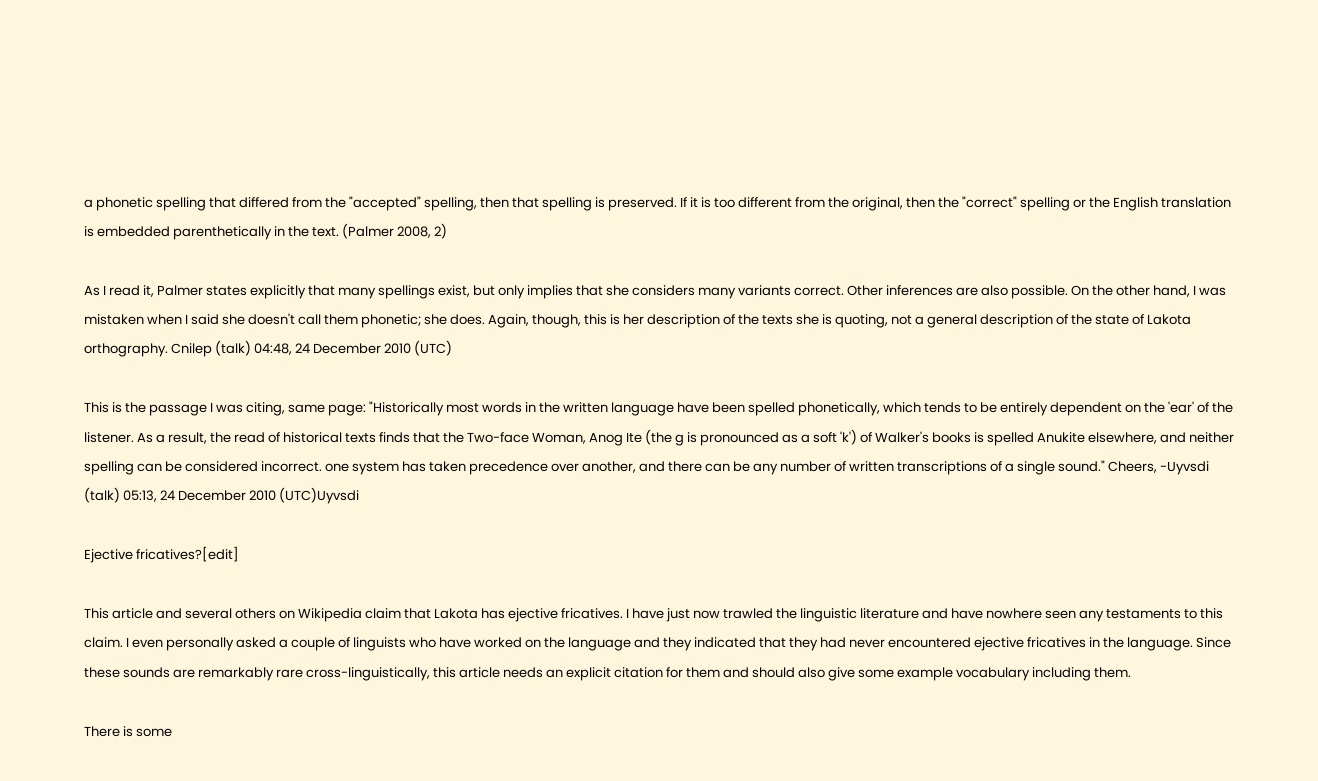a phonetic spelling that differed from the "accepted" spelling, then that spelling is preserved. If it is too different from the original, then the "correct" spelling or the English translation is embedded parenthetically in the text. (Palmer 2008, 2)

As I read it, Palmer states explicitly that many spellings exist, but only implies that she considers many variants correct. Other inferences are also possible. On the other hand, I was mistaken when I said she doesn't call them phonetic; she does. Again, though, this is her description of the texts she is quoting, not a general description of the state of Lakota orthography. Cnilep (talk) 04:48, 24 December 2010 (UTC)

This is the passage I was citing, same page: "Historically most words in the written language have been spelled phonetically, which tends to be entirely dependent on the 'ear' of the listener. As a result, the read of historical texts finds that the Two-face Woman, Anog Ite (the g is pronounced as a soft 'k') of Walker's books is spelled Anukite elsewhere, and neither spelling can be considered incorrect. one system has taken precedence over another, and there can be any number of written transcriptions of a single sound." Cheers, -Uyvsdi (talk) 05:13, 24 December 2010 (UTC)Uyvsdi

Ejective fricatives?[edit]

This article and several others on Wikipedia claim that Lakota has ejective fricatives. I have just now trawled the linguistic literature and have nowhere seen any testaments to this claim. I even personally asked a couple of linguists who have worked on the language and they indicated that they had never encountered ejective fricatives in the language. Since these sounds are remarkably rare cross-linguistically, this article needs an explicit citation for them and should also give some example vocabulary including them.

There is some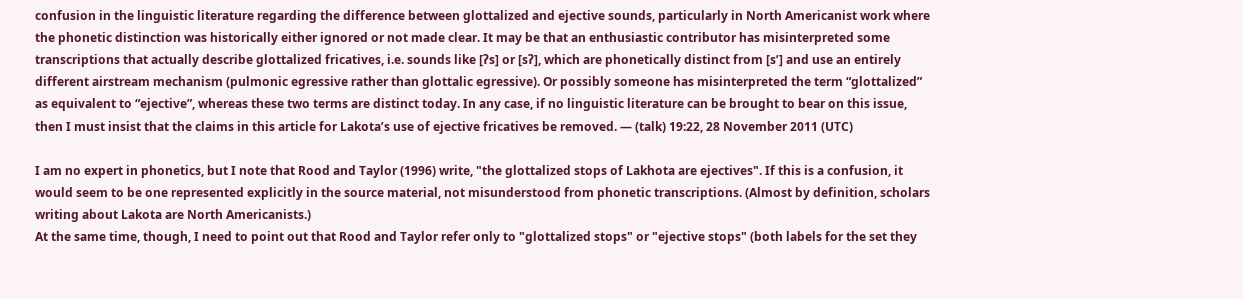confusion in the linguistic literature regarding the difference between glottalized and ejective sounds, particularly in North Americanist work where the phonetic distinction was historically either ignored or not made clear. It may be that an enthusiastic contributor has misinterpreted some transcriptions that actually describe glottalized fricatives, i.e. sounds like [ʔs] or [sʔ], which are phonetically distinct from [sʼ] and use an entirely different airstream mechanism (pulmonic egressive rather than glottalic egressive). Or possibly someone has misinterpreted the term “glottalized” as equivalent to “ejective”, whereas these two terms are distinct today. In any case, if no linguistic literature can be brought to bear on this issue, then I must insist that the claims in this article for Lakota’s use of ejective fricatives be removed. — (talk) 19:22, 28 November 2011 (UTC)

I am no expert in phonetics, but I note that Rood and Taylor (1996) write, "the glottalized stops of Lakhota are ejectives". If this is a confusion, it would seem to be one represented explicitly in the source material, not misunderstood from phonetic transcriptions. (Almost by definition, scholars writing about Lakota are North Americanists.)
At the same time, though, I need to point out that Rood and Taylor refer only to "glottalized stops" or "ejective stops" (both labels for the set they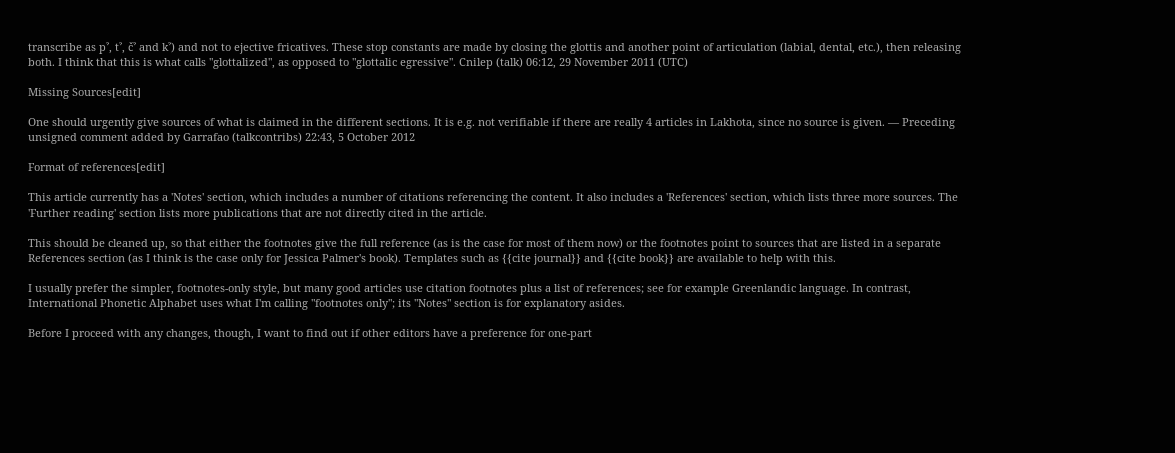transcribe as pˀ, tˀ, čˀ and kˀ) and not to ejective fricatives. These stop constants are made by closing the glottis and another point of articulation (labial, dental, etc.), then releasing both. I think that this is what calls "glottalized", as opposed to "glottalic egressive". Cnilep (talk) 06:12, 29 November 2011 (UTC)

Missing Sources[edit]

One should urgently give sources of what is claimed in the different sections. It is e.g. not verifiable if there are really 4 articles in Lakhota, since no source is given. — Preceding unsigned comment added by Garrafao (talkcontribs) 22:43, 5 October 2012

Format of references[edit]

This article currently has a 'Notes' section, which includes a number of citations referencing the content. It also includes a 'References' section, which lists three more sources. The 'Further reading' section lists more publications that are not directly cited in the article.

This should be cleaned up, so that either the footnotes give the full reference (as is the case for most of them now) or the footnotes point to sources that are listed in a separate References section (as I think is the case only for Jessica Palmer's book). Templates such as {{cite journal}} and {{cite book}} are available to help with this.

I usually prefer the simpler, footnotes-only style, but many good articles use citation footnotes plus a list of references; see for example Greenlandic language. In contrast, International Phonetic Alphabet uses what I'm calling "footnotes only"; its "Notes" section is for explanatory asides.

Before I proceed with any changes, though, I want to find out if other editors have a preference for one-part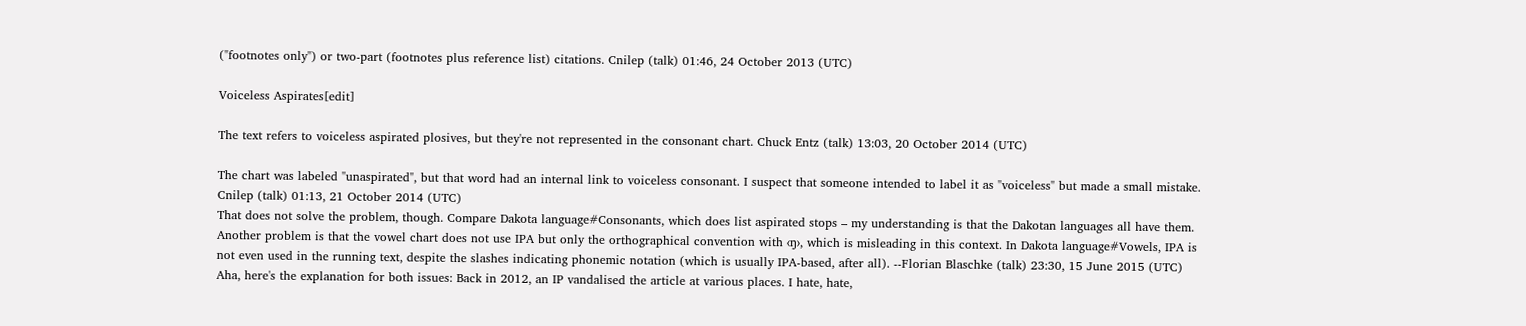("footnotes only") or two-part (footnotes plus reference list) citations. Cnilep (talk) 01:46, 24 October 2013 (UTC)

Voiceless Aspirates[edit]

The text refers to voiceless aspirated plosives, but they're not represented in the consonant chart. Chuck Entz (talk) 13:03, 20 October 2014 (UTC)

The chart was labeled "unaspirated", but that word had an internal link to voiceless consonant. I suspect that someone intended to label it as "voiceless" but made a small mistake. Cnilep (talk) 01:13, 21 October 2014 (UTC)
That does not solve the problem, though. Compare Dakota language#Consonants, which does list aspirated stops – my understanding is that the Dakotan languages all have them.
Another problem is that the vowel chart does not use IPA but only the orthographical convention with ‹ŋ›, which is misleading in this context. In Dakota language#Vowels, IPA is not even used in the running text, despite the slashes indicating phonemic notation (which is usually IPA-based, after all). --Florian Blaschke (talk) 23:30, 15 June 2015 (UTC)
Aha, here's the explanation for both issues: Back in 2012, an IP vandalised the article at various places. I hate, hate,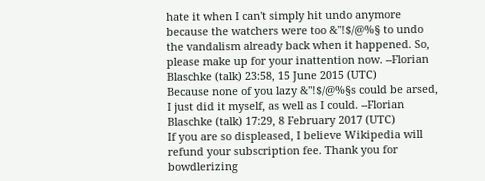hate it when I can't simply hit undo anymore because the watchers were too &"!$/@%§ to undo the vandalism already back when it happened. So, please make up for your inattention now. --Florian Blaschke (talk) 23:58, 15 June 2015 (UTC)
Because none of you lazy &"!$/@%§s could be arsed, I just did it myself, as well as I could. --Florian Blaschke (talk) 17:29, 8 February 2017 (UTC)
If you are so displeased, I believe Wikipedia will refund your subscription fee. Thank you for bowdlerizing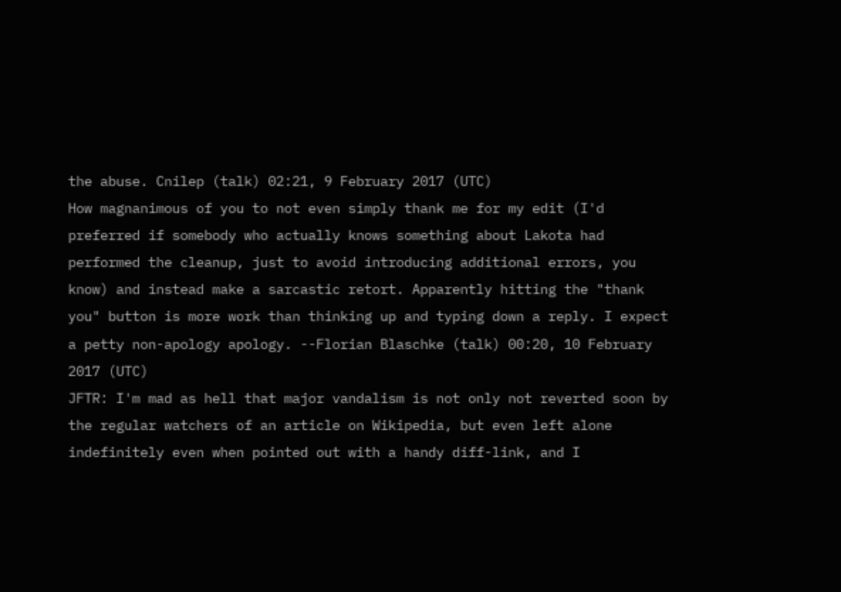the abuse. Cnilep (talk) 02:21, 9 February 2017 (UTC)
How magnanimous of you to not even simply thank me for my edit (I'd preferred if somebody who actually knows something about Lakota had performed the cleanup, just to avoid introducing additional errors, you know) and instead make a sarcastic retort. Apparently hitting the "thank you" button is more work than thinking up and typing down a reply. I expect a petty non-apology apology. --Florian Blaschke (talk) 00:20, 10 February 2017 (UTC)
JFTR: I'm mad as hell that major vandalism is not only not reverted soon by the regular watchers of an article on Wikipedia, but even left alone indefinitely even when pointed out with a handy diff-link, and I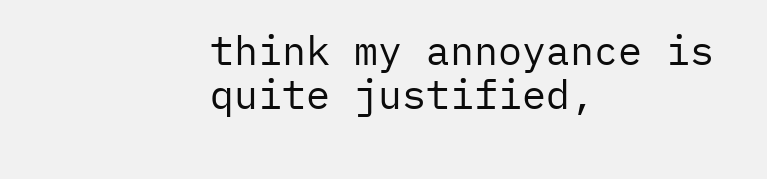think my annoyance is quite justified,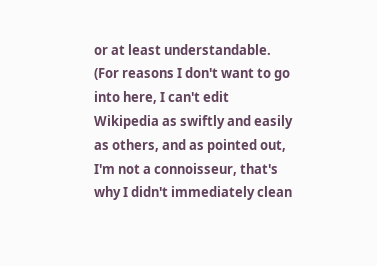or at least understandable. (For reasons I don't want to go into here, I can't edit Wikipedia as swiftly and easily as others, and as pointed out, I'm not a connoisseur, that's why I didn't immediately clean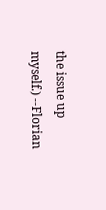the issue up myself.) --Florian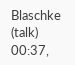Blaschke (talk) 00:37,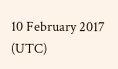10 February 2017 (UTC)